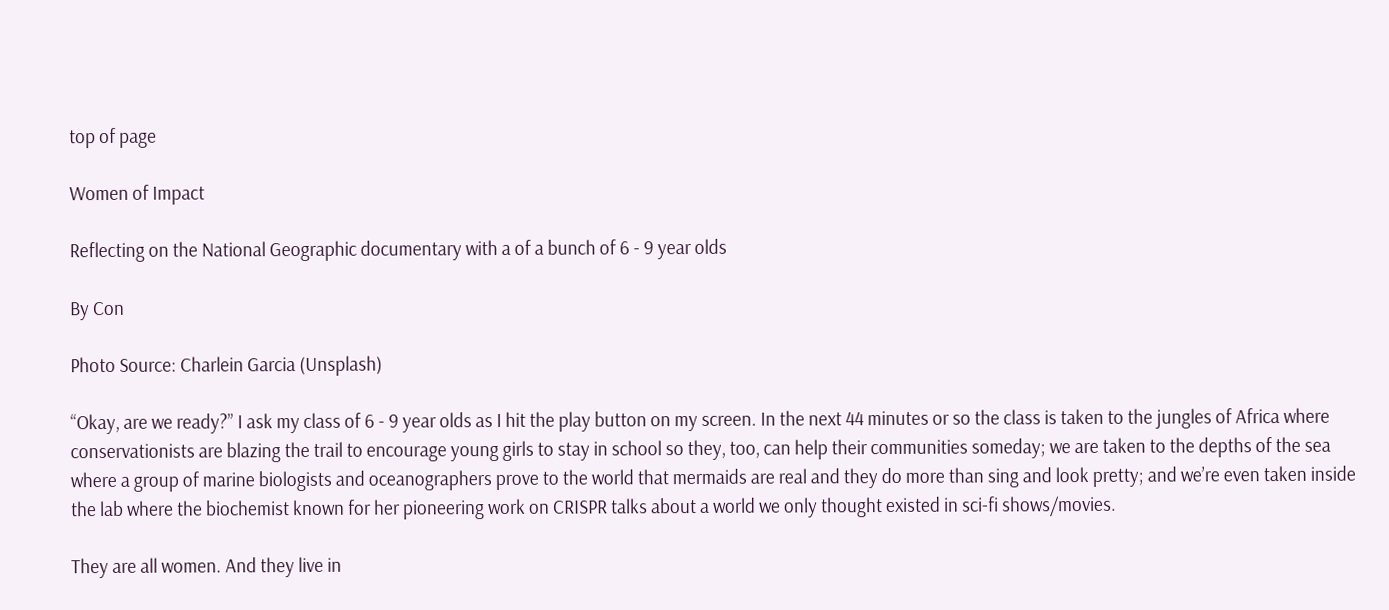top of page

Women of Impact

Reflecting on the National Geographic documentary with a of a bunch of 6 - 9 year olds

By Con

Photo Source: Charlein Garcia (Unsplash)

“Okay, are we ready?” I ask my class of 6 - 9 year olds as I hit the play button on my screen. In the next 44 minutes or so the class is taken to the jungles of Africa where conservationists are blazing the trail to encourage young girls to stay in school so they, too, can help their communities someday; we are taken to the depths of the sea where a group of marine biologists and oceanographers prove to the world that mermaids are real and they do more than sing and look pretty; and we’re even taken inside the lab where the biochemist known for her pioneering work on CRISPR talks about a world we only thought existed in sci-fi shows/movies.

They are all women. And they live in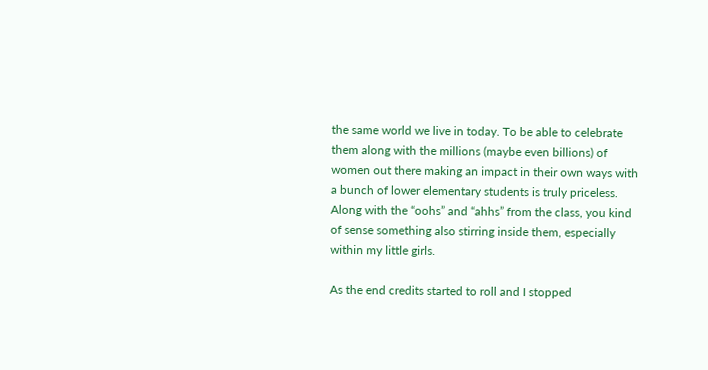the same world we live in today. To be able to celebrate them along with the millions (maybe even billions) of women out there making an impact in their own ways with a bunch of lower elementary students is truly priceless. Along with the “oohs” and “ahhs” from the class, you kind of sense something also stirring inside them, especially within my little girls.

As the end credits started to roll and I stopped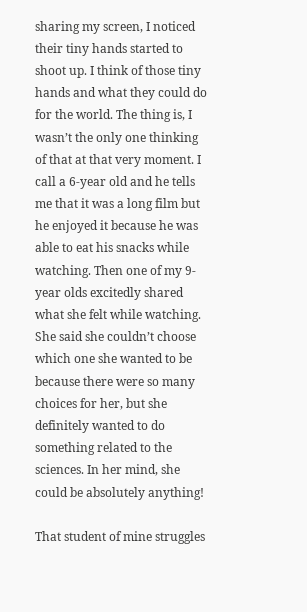sharing my screen, I noticed their tiny hands started to shoot up. I think of those tiny hands and what they could do for the world. The thing is, I wasn’t the only one thinking of that at that very moment. I call a 6-year old and he tells me that it was a long film but he enjoyed it because he was able to eat his snacks while watching. Then one of my 9-year olds excitedly shared what she felt while watching. She said she couldn’t choose which one she wanted to be because there were so many choices for her, but she definitely wanted to do something related to the sciences. In her mind, she could be absolutely anything!

That student of mine struggles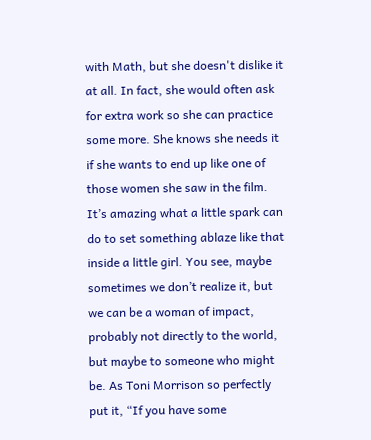with Math, but she doesn't dislike it at all. In fact, she would often ask for extra work so she can practice some more. She knows she needs it if she wants to end up like one of those women she saw in the film. It’s amazing what a little spark can do to set something ablaze like that inside a little girl. You see, maybe sometimes we don’t realize it, but we can be a woman of impact, probably not directly to the world, but maybe to someone who might be. As Toni Morrison so perfectly put it, “If you have some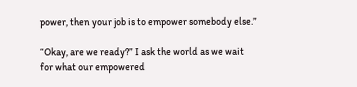power, then your job is to empower somebody else.”

“Okay, are we ready?” I ask the world as we wait for what our empowered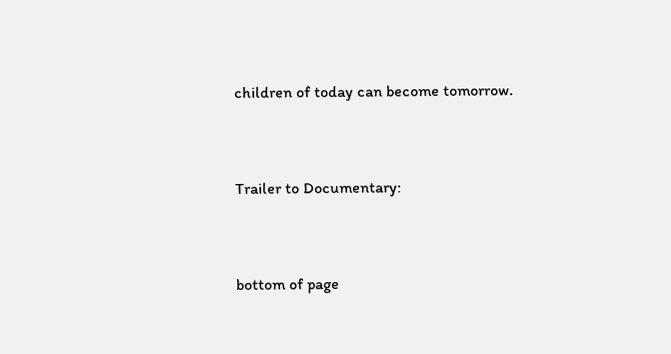children of today can become tomorrow.


Trailer to Documentary:


bottom of page